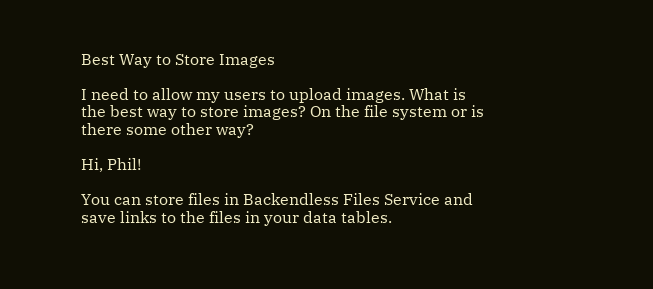Best Way to Store Images

I need to allow my users to upload images. What is the best way to store images? On the file system or is there some other way?

Hi, Phil!

You can store files in Backendless Files Service and save links to the files in your data tables.